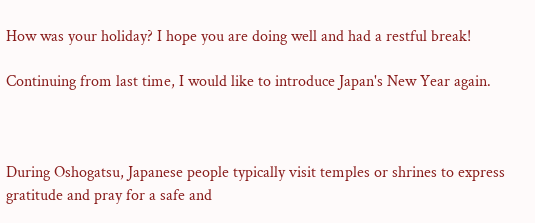How was your holiday? I hope you are doing well and had a restful break!

Continuing from last time, I would like to introduce Japan's New Year again.



During Oshogatsu, Japanese people typically visit temples or shrines to express gratitude and pray for a safe and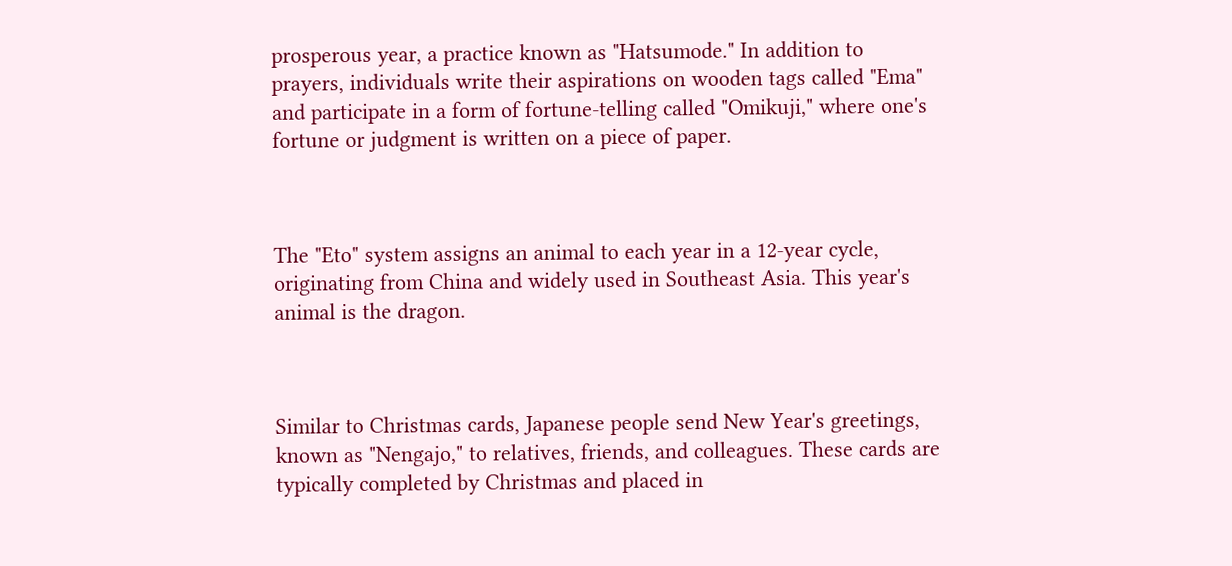prosperous year, a practice known as "Hatsumode." In addition to prayers, individuals write their aspirations on wooden tags called "Ema" and participate in a form of fortune-telling called "Omikuji," where one's fortune or judgment is written on a piece of paper.



The "Eto" system assigns an animal to each year in a 12-year cycle, originating from China and widely used in Southeast Asia. This year's animal is the dragon.



Similar to Christmas cards, Japanese people send New Year's greetings, known as "Nengajo," to relatives, friends, and colleagues. These cards are typically completed by Christmas and placed in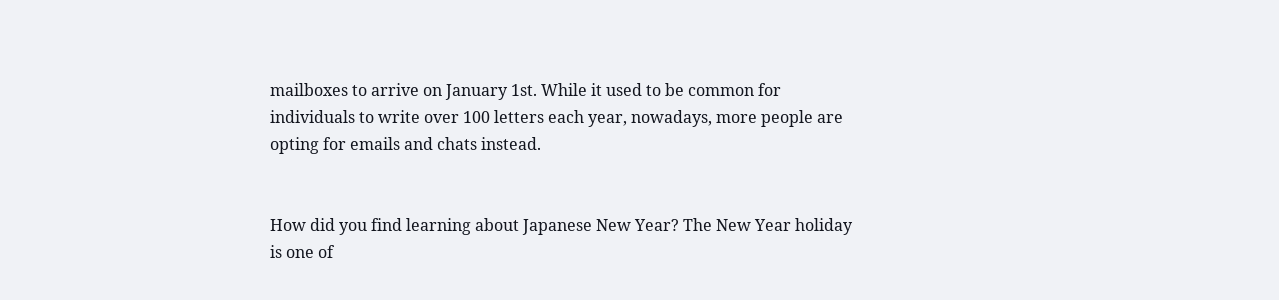mailboxes to arrive on January 1st. While it used to be common for individuals to write over 100 letters each year, nowadays, more people are opting for emails and chats instead.


How did you find learning about Japanese New Year? The New Year holiday is one of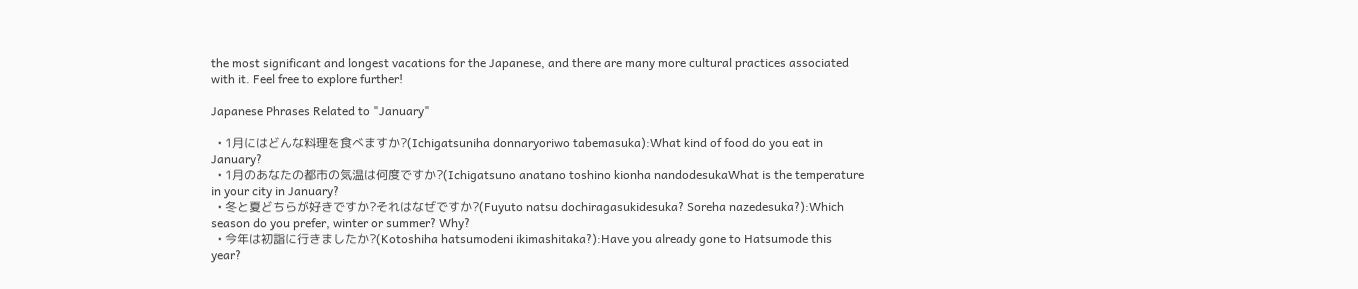the most significant and longest vacations for the Japanese, and there are many more cultural practices associated with it. Feel free to explore further!

Japanese Phrases Related to "January"

  • 1月にはどんな料理を食べますか?(Ichigatsuniha donnaryoriwo tabemasuka):What kind of food do you eat in January?
  • 1月のあなたの都市の気温は何度ですか?(Ichigatsuno anatano toshino kionha nandodesukaWhat is the temperature in your city in January?
  • 冬と夏どちらが好きですか?それはなぜですか?(Fuyuto natsu dochiragasukidesuka? Soreha nazedesuka?):Which season do you prefer, winter or summer? Why?
  • 今年は初詣に行きましたか?(Kotoshiha hatsumodeni ikimashitaka?):Have you already gone to Hatsumode this year?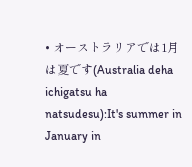• オーストラリアでは1月は夏です(Australia deha ichigatsu ha natsudesu):It's summer in January in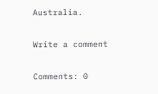Australia.

Write a comment

Comments: 0